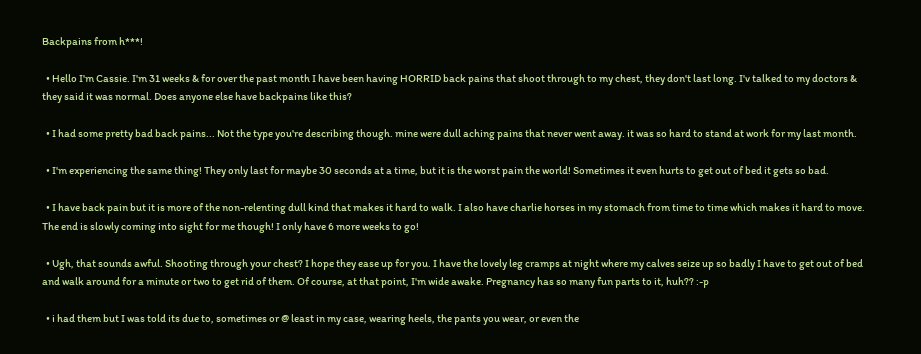Backpains from h***!

  • Hello I'm Cassie. I'm 31 weeks & for over the past month I have been having HORRID back pains that shoot through to my chest, they don't last long. I'v talked to my doctors & they said it was normal. Does anyone else have backpains like this?

  • I had some pretty bad back pains... Not the type you're describing though. mine were dull aching pains that never went away. it was so hard to stand at work for my last month.

  • I'm experiencing the same thing! They only last for maybe 30 seconds at a time, but it is the worst pain the world! Sometimes it even hurts to get out of bed it gets so bad.

  • I have back pain but it is more of the non-relenting dull kind that makes it hard to walk. I also have charlie horses in my stomach from time to time which makes it hard to move. The end is slowly coming into sight for me though! I only have 6 more weeks to go!

  • Ugh, that sounds awful. Shooting through your chest? I hope they ease up for you. I have the lovely leg cramps at night where my calves seize up so badly I have to get out of bed and walk around for a minute or two to get rid of them. Of course, at that point, I'm wide awake. Pregnancy has so many fun parts to it, huh?? :-p

  • i had them but I was told its due to, sometimes or @ least in my case, wearing heels, the pants you wear, or even the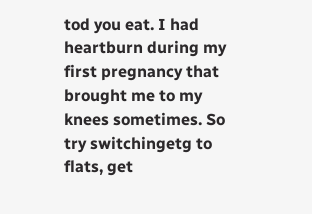tod you eat. I had heartburn during my first pregnancy that brought me to my knees sometimes. So try switchingetg to flats, get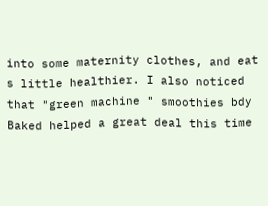into some maternity clothes, and eat s little healthier. I also noticed that "green machine " smoothies bdy Baked helped a great deal this time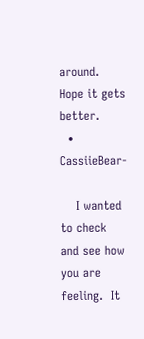around. Hope it gets better.
  • CassiieBear-

    I wanted to check and see how you are feeling.  It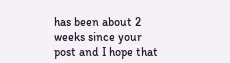has been about 2 weeks since your post and I hope that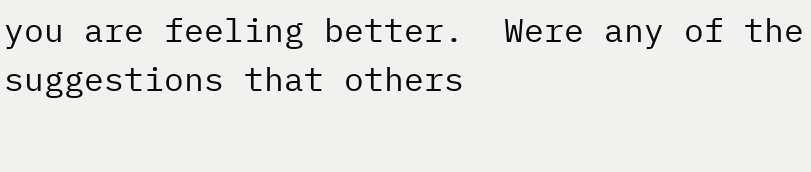you are feeling better.  Were any of the suggestions that others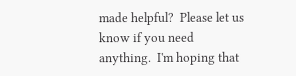made helpful?  Please let us know if you need anything.  I'm hoping that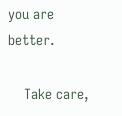you are better.

    Take care,